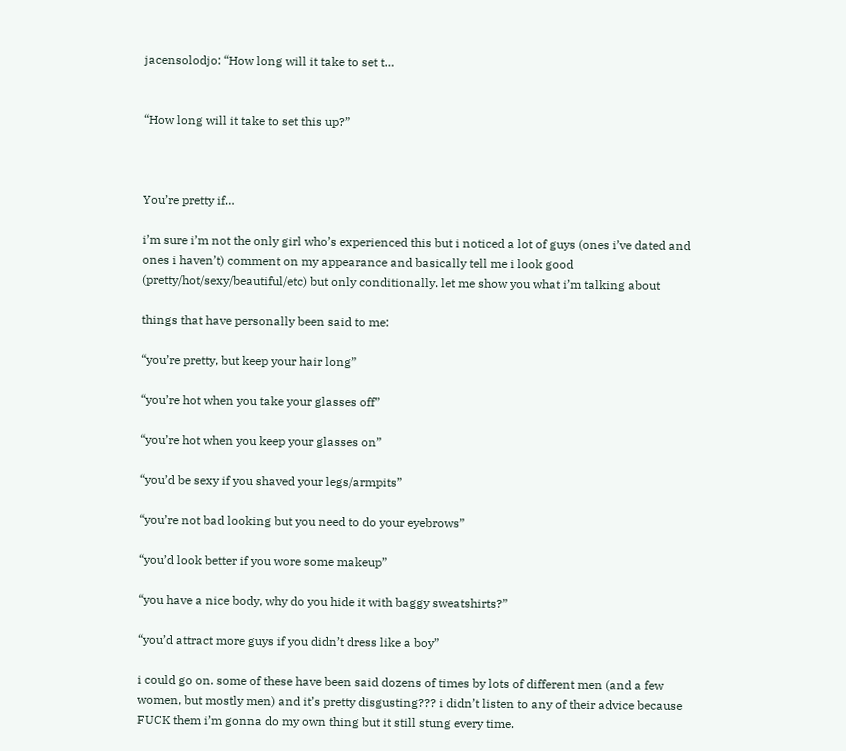jacensolodjo: “How long will it take to set t…


“How long will it take to set this up?”



You’re pretty if…

i’m sure i’m not the only girl who’s experienced this but i noticed a lot of guys (ones i’ve dated and ones i haven’t) comment on my appearance and basically tell me i look good (pretty/hot/sexy/beautiful/etc) but only conditionally. let me show you what i’m talking about

things that have personally been said to me:

“you’re pretty, but keep your hair long”

“you’re hot when you take your glasses off”

“you’re hot when you keep your glasses on”

“you’d be sexy if you shaved your legs/armpits”

“you’re not bad looking but you need to do your eyebrows”

“you’d look better if you wore some makeup”

“you have a nice body, why do you hide it with baggy sweatshirts?”

“you’d attract more guys if you didn’t dress like a boy”

i could go on. some of these have been said dozens of times by lots of different men (and a few women, but mostly men) and it’s pretty disgusting??? i didn’t listen to any of their advice because FUCK them i’m gonna do my own thing but it still stung every time.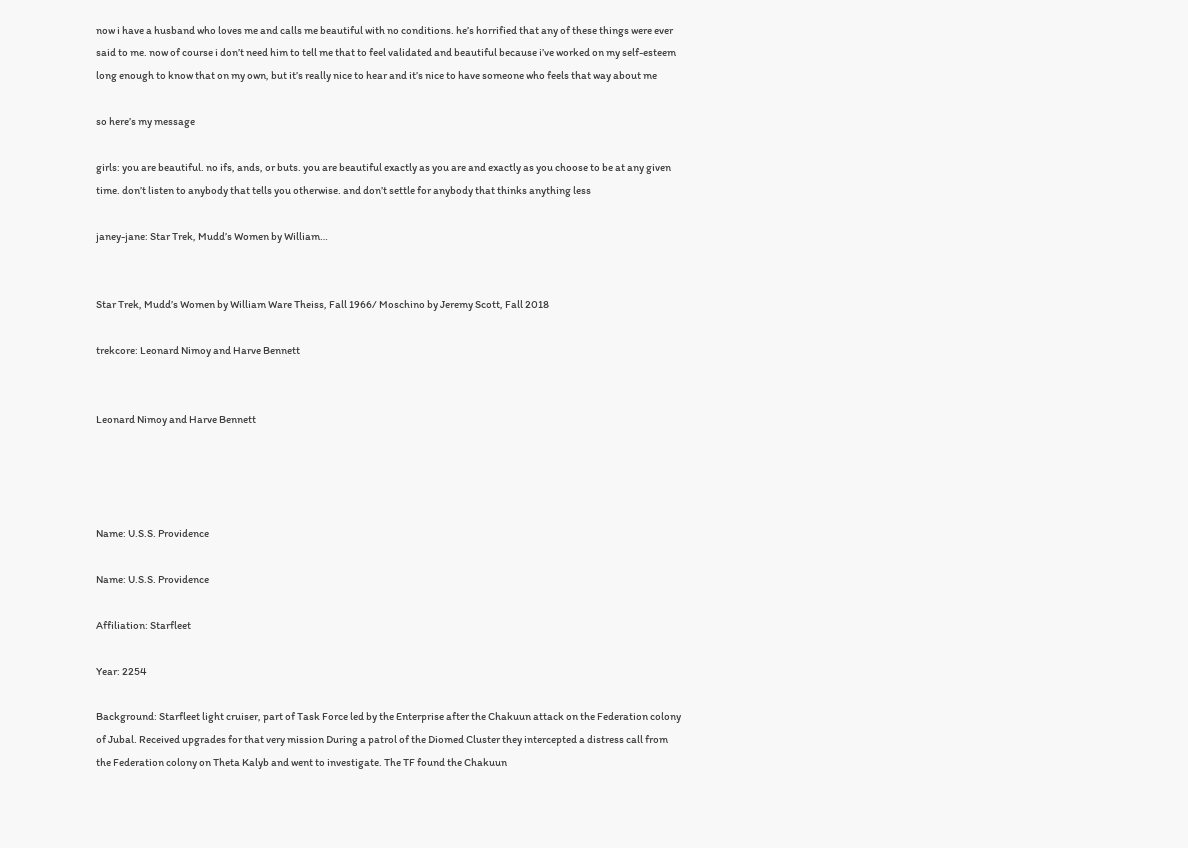now i have a husband who loves me and calls me beautiful with no conditions. he’s horrified that any of these things were ever said to me. now of course i don’t need him to tell me that to feel validated and beautiful because i’ve worked on my self-esteem long enough to know that on my own, but it’s really nice to hear and it’s nice to have someone who feels that way about me

so here’s my message

girls: you are beautiful. no ifs, ands, or buts. you are beautiful exactly as you are and exactly as you choose to be at any given time. don’t listen to anybody that tells you otherwise. and don’t settle for anybody that thinks anything less

janey-jane: Star Trek, Mudd’s Women by William…


Star Trek, Mudd’s Women by William Ware Theiss, Fall 1966/ Moschino by Jeremy Scott, Fall 2018

trekcore: Leonard Nimoy and Harve Bennett


Leonard Nimoy and Harve Bennett




Name: U.S.S. Providence

Name: U.S.S. Providence

Affiliation: Starfleet

Year: 2254

Background: Starfleet light cruiser, part of Task Force led by the Enterprise after the Chakuun attack on the Federation colony of Jubal. Received upgrades for that very mission During a patrol of the Diomed Cluster they intercepted a distress call from the Federation colony on Theta Kalyb and went to investigate. The TF found the Chakuun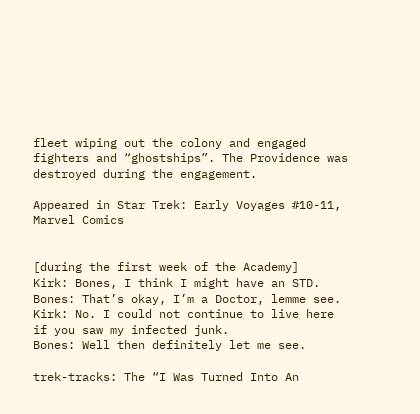fleet wiping out the colony and engaged fighters and “ghostships”. The Providence was destroyed during the engagement.

Appeared in Star Trek: Early Voyages #10-11, Marvel Comics


[during the first week of the Academy]
Kirk: Bones, I think I might have an STD.
Bones: That’s okay, I’m a Doctor, lemme see.
Kirk: No. I could not continue to live here if you saw my infected junk.
Bones: Well then definitely let me see.

trek-tracks: The “I Was Turned Into An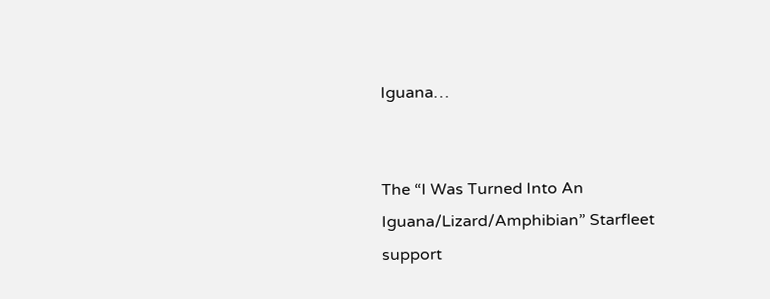Iguana…


The “I Was Turned Into An Iguana/Lizard/Amphibian” Starfleet support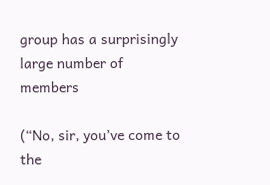group has a surprisingly large number of members

(“No, sir, you’ve come to the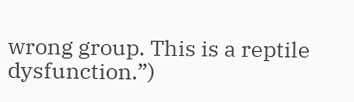wrong group. This is a reptile dysfunction.”)